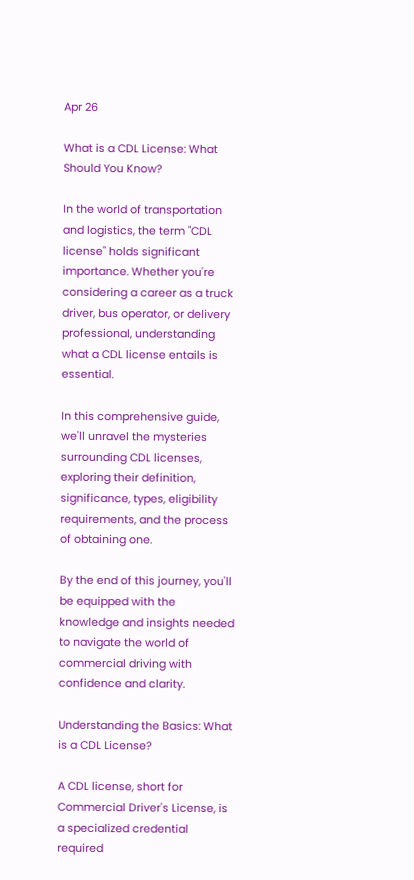Apr 26

What is a CDL License: What Should You Know?

In the world of transportation and logistics, the term "CDL license" holds significant importance. Whether you're considering a career as a truck driver, bus operator, or delivery professional, understanding what a CDL license entails is essential.

In this comprehensive guide, we'll unravel the mysteries surrounding CDL licenses, exploring their definition, significance, types, eligibility requirements, and the process of obtaining one.

By the end of this journey, you'll be equipped with the knowledge and insights needed to navigate the world of commercial driving with confidence and clarity.

Understanding the Basics: What is a CDL License?

A CDL license, short for Commercial Driver's License, is a specialized credential required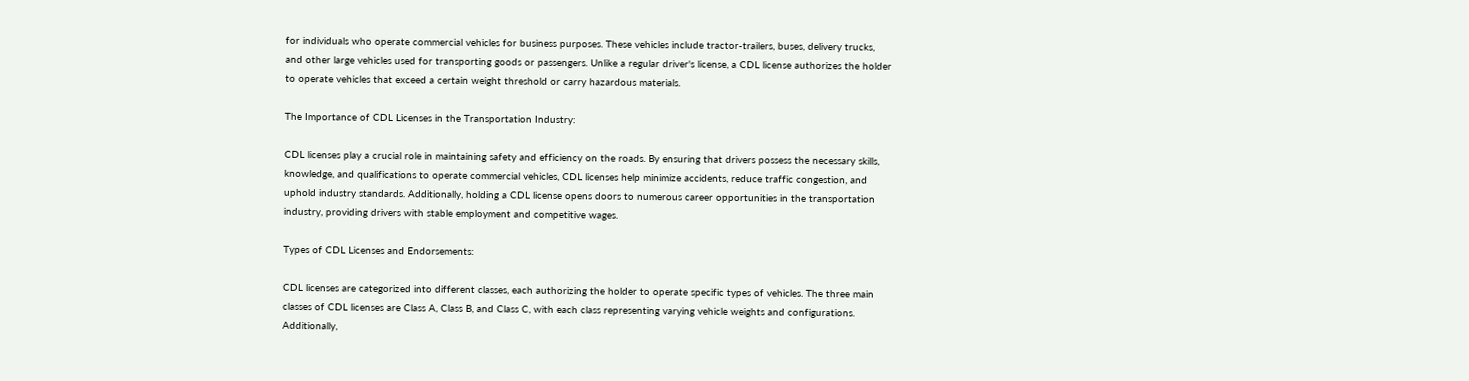for individuals who operate commercial vehicles for business purposes. These vehicles include tractor-trailers, buses, delivery trucks, and other large vehicles used for transporting goods or passengers. Unlike a regular driver's license, a CDL license authorizes the holder to operate vehicles that exceed a certain weight threshold or carry hazardous materials.

The Importance of CDL Licenses in the Transportation Industry:

CDL licenses play a crucial role in maintaining safety and efficiency on the roads. By ensuring that drivers possess the necessary skills, knowledge, and qualifications to operate commercial vehicles, CDL licenses help minimize accidents, reduce traffic congestion, and uphold industry standards. Additionally, holding a CDL license opens doors to numerous career opportunities in the transportation industry, providing drivers with stable employment and competitive wages.

Types of CDL Licenses and Endorsements:

CDL licenses are categorized into different classes, each authorizing the holder to operate specific types of vehicles. The three main classes of CDL licenses are Class A, Class B, and Class C, with each class representing varying vehicle weights and configurations. Additionally,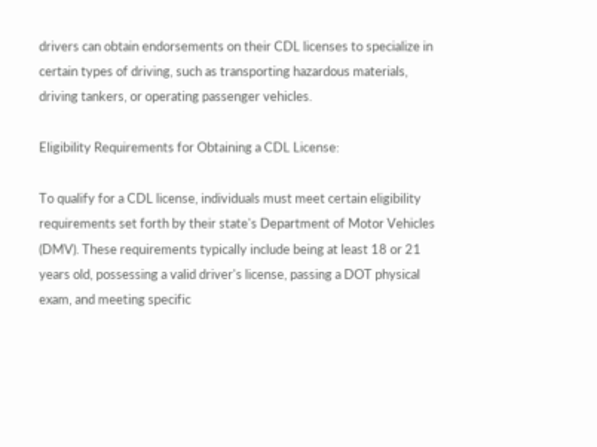drivers can obtain endorsements on their CDL licenses to specialize in certain types of driving, such as transporting hazardous materials, driving tankers, or operating passenger vehicles.

Eligibility Requirements for Obtaining a CDL License:

To qualify for a CDL license, individuals must meet certain eligibility requirements set forth by their state's Department of Motor Vehicles (DMV). These requirements typically include being at least 18 or 21 years old, possessing a valid driver's license, passing a DOT physical exam, and meeting specific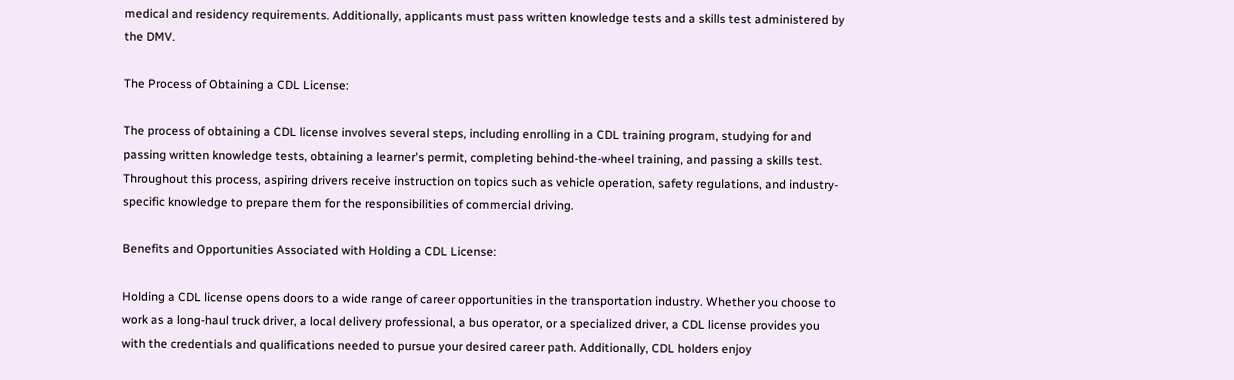medical and residency requirements. Additionally, applicants must pass written knowledge tests and a skills test administered by the DMV.

The Process of Obtaining a CDL License:

The process of obtaining a CDL license involves several steps, including enrolling in a CDL training program, studying for and passing written knowledge tests, obtaining a learner's permit, completing behind-the-wheel training, and passing a skills test. Throughout this process, aspiring drivers receive instruction on topics such as vehicle operation, safety regulations, and industry-specific knowledge to prepare them for the responsibilities of commercial driving.

Benefits and Opportunities Associated with Holding a CDL License:

Holding a CDL license opens doors to a wide range of career opportunities in the transportation industry. Whether you choose to work as a long-haul truck driver, a local delivery professional, a bus operator, or a specialized driver, a CDL license provides you with the credentials and qualifications needed to pursue your desired career path. Additionally, CDL holders enjoy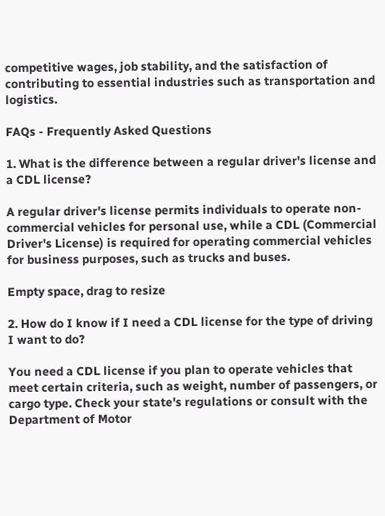competitive wages, job stability, and the satisfaction of contributing to essential industries such as transportation and logistics.

FAQs - Frequently Asked Questions

1. What is the difference between a regular driver's license and a CDL license?

A regular driver's license permits individuals to operate non-commercial vehicles for personal use, while a CDL (Commercial Driver's License) is required for operating commercial vehicles for business purposes, such as trucks and buses.

Empty space, drag to resize

2. How do I know if I need a CDL license for the type of driving I want to do?

You need a CDL license if you plan to operate vehicles that meet certain criteria, such as weight, number of passengers, or cargo type. Check your state's regulations or consult with the Department of Motor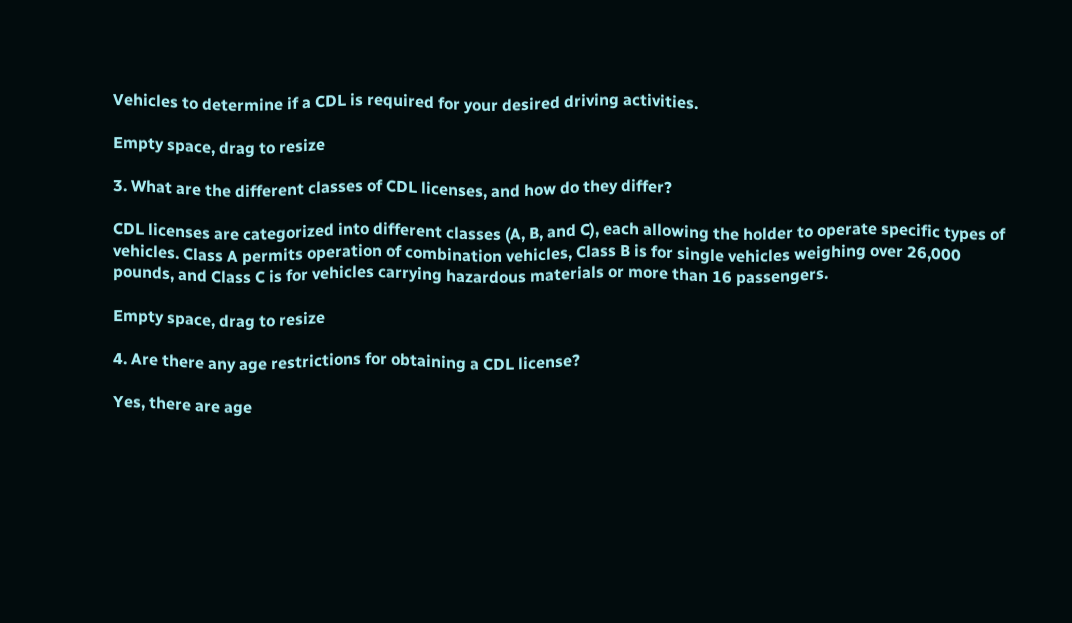Vehicles to determine if a CDL is required for your desired driving activities.

Empty space, drag to resize

3. What are the different classes of CDL licenses, and how do they differ?

CDL licenses are categorized into different classes (A, B, and C), each allowing the holder to operate specific types of vehicles. Class A permits operation of combination vehicles, Class B is for single vehicles weighing over 26,000 pounds, and Class C is for vehicles carrying hazardous materials or more than 16 passengers.

Empty space, drag to resize

4. Are there any age restrictions for obtaining a CDL license?

Yes, there are age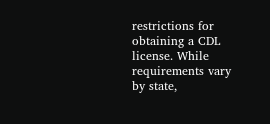restrictions for obtaining a CDL license. While requirements vary by state,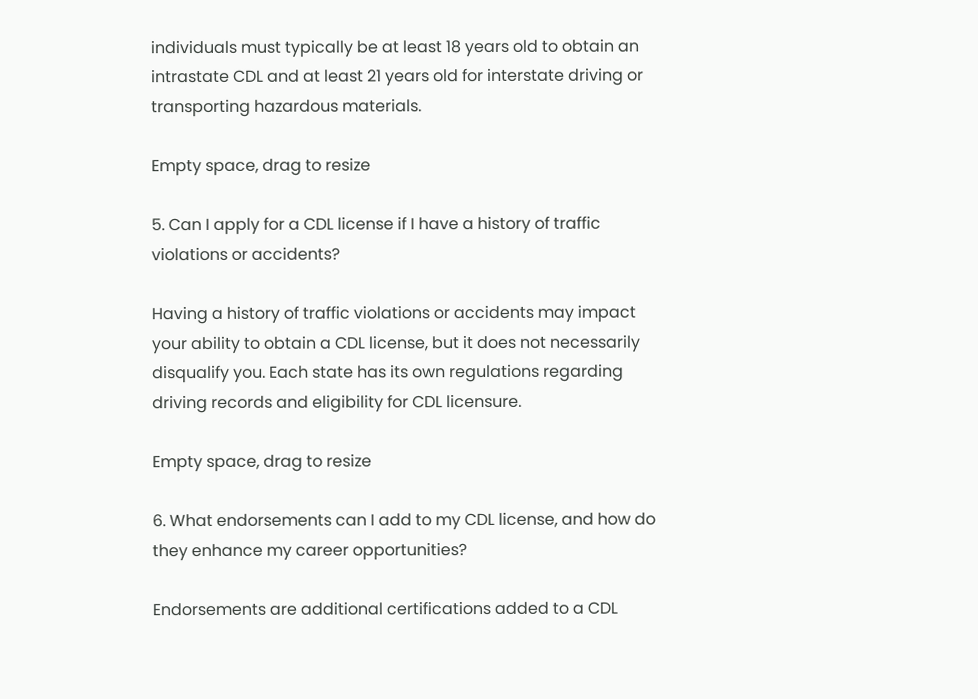individuals must typically be at least 18 years old to obtain an intrastate CDL and at least 21 years old for interstate driving or transporting hazardous materials.

Empty space, drag to resize

5. Can I apply for a CDL license if I have a history of traffic violations or accidents?

Having a history of traffic violations or accidents may impact your ability to obtain a CDL license, but it does not necessarily disqualify you. Each state has its own regulations regarding driving records and eligibility for CDL licensure.

Empty space, drag to resize

6. What endorsements can I add to my CDL license, and how do they enhance my career opportunities?

Endorsements are additional certifications added to a CDL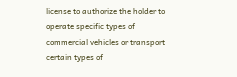license to authorize the holder to operate specific types of commercial vehicles or transport certain types of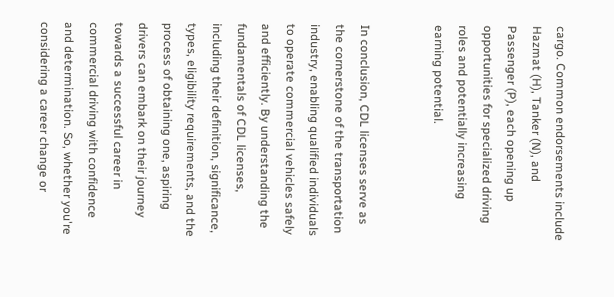cargo. Common endorsements include Hazmat (H), Tanker (N), and Passenger (P), each opening up opportunities for specialized driving roles and potentially increasing earning potential.


In conclusion, CDL licenses serve as the cornerstone of the transportation industry, enabling qualified individuals to operate commercial vehicles safely and efficiently. By understanding the fundamentals of CDL licenses, including their definition, significance, types, eligibility requirements, and the process of obtaining one, aspiring drivers can embark on their journey towards a successful career in commercial driving with confidence and determination. So, whether you're considering a career change or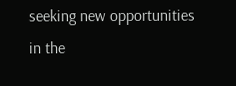seeking new opportunities in the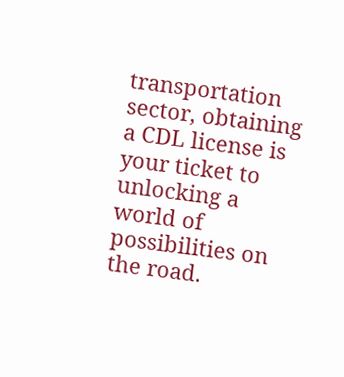transportation sector, obtaining a CDL license is your ticket to unlocking a world of possibilities on the road.